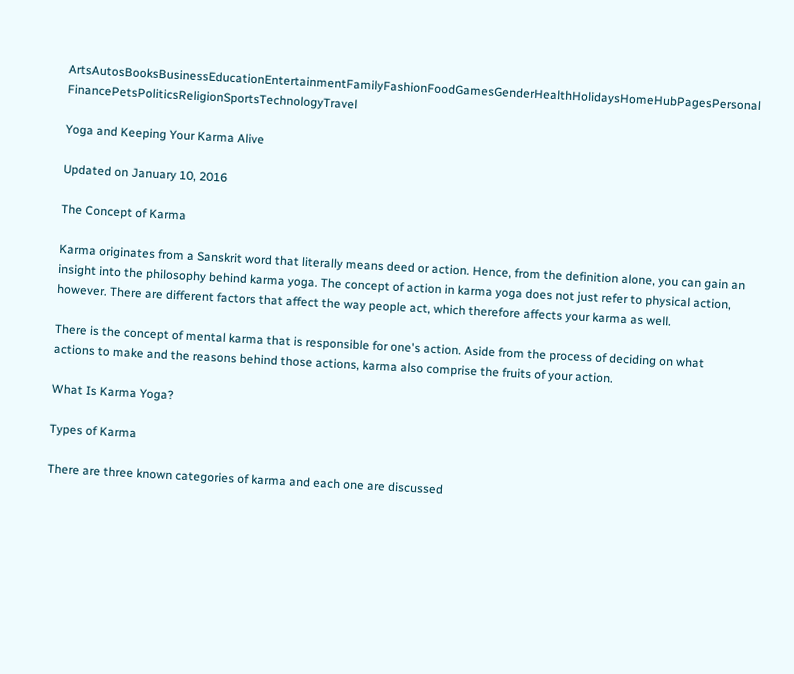ArtsAutosBooksBusinessEducationEntertainmentFamilyFashionFoodGamesGenderHealthHolidaysHomeHubPagesPersonal FinancePetsPoliticsReligionSportsTechnologyTravel

Yoga and Keeping Your Karma Alive

Updated on January 10, 2016

The Concept of Karma

Karma originates from a Sanskrit word that literally means deed or action. Hence, from the definition alone, you can gain an insight into the philosophy behind karma yoga. The concept of action in karma yoga does not just refer to physical action, however. There are different factors that affect the way people act, which therefore affects your karma as well.

There is the concept of mental karma that is responsible for one's action. Aside from the process of deciding on what actions to make and the reasons behind those actions, karma also comprise the fruits of your action.

What Is Karma Yoga?

Types of Karma

There are three known categories of karma and each one are discussed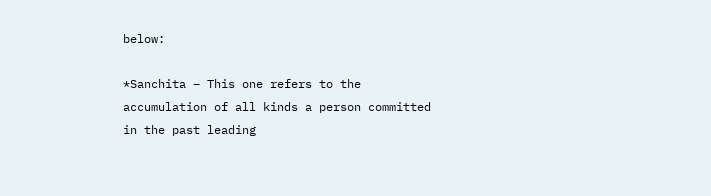below:

*Sanchita – This one refers to the accumulation of all kinds a person committed in the past leading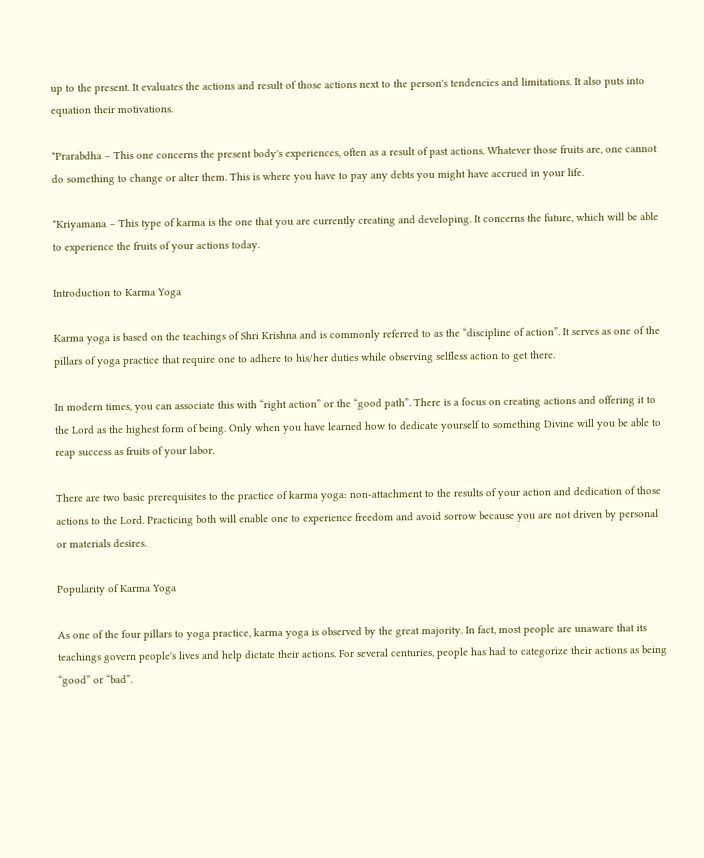up to the present. It evaluates the actions and result of those actions next to the person's tendencies and limitations. It also puts into equation their motivations.

*Prarabdha – This one concerns the present body's experiences, often as a result of past actions. Whatever those fruits are, one cannot do something to change or alter them. This is where you have to pay any debts you might have accrued in your life.

*Kriyamana – This type of karma is the one that you are currently creating and developing. It concerns the future, which will be able to experience the fruits of your actions today.

Introduction to Karma Yoga

Karma yoga is based on the teachings of Shri Krishna and is commonly referred to as the “discipline of action”. It serves as one of the pillars of yoga practice that require one to adhere to his/her duties while observing selfless action to get there.

In modern times, you can associate this with “right action” or the “good path”. There is a focus on creating actions and offering it to the Lord as the highest form of being. Only when you have learned how to dedicate yourself to something Divine will you be able to reap success as fruits of your labor.

There are two basic prerequisites to the practice of karma yoga: non-attachment to the results of your action and dedication of those actions to the Lord. Practicing both will enable one to experience freedom and avoid sorrow because you are not driven by personal or materials desires.

Popularity of Karma Yoga

As one of the four pillars to yoga practice, karma yoga is observed by the great majority. In fact, most people are unaware that its teachings govern people's lives and help dictate their actions. For several centuries, people has had to categorize their actions as being “good” or “bad”.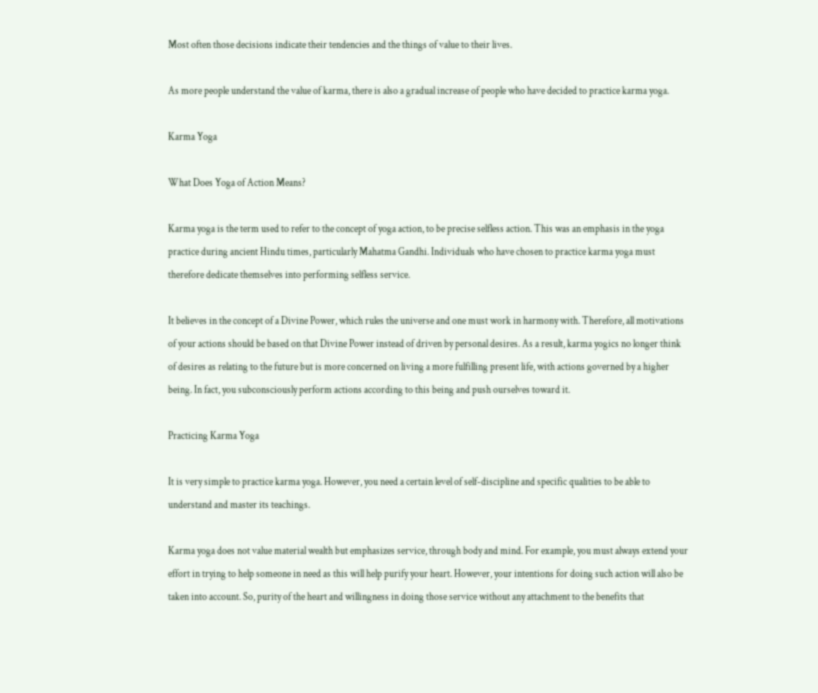Most often those decisions indicate their tendencies and the things of value to their lives.

As more people understand the value of karma, there is also a gradual increase of people who have decided to practice karma yoga.

Karma Yoga

What Does Yoga of Action Means?

Karma yoga is the term used to refer to the concept of yoga action, to be precise selfless action. This was an emphasis in the yoga practice during ancient Hindu times, particularly Mahatma Gandhi. Individuals who have chosen to practice karma yoga must therefore dedicate themselves into performing selfless service.

It believes in the concept of a Divine Power, which rules the universe and one must work in harmony with. Therefore, all motivations of your actions should be based on that Divine Power instead of driven by personal desires. As a result, karma yogics no longer think of desires as relating to the future but is more concerned on living a more fulfilling present life, with actions governed by a higher being. In fact, you subconsciously perform actions according to this being and push ourselves toward it.

Practicing Karma Yoga

It is very simple to practice karma yoga. However, you need a certain level of self-discipline and specific qualities to be able to understand and master its teachings.

Karma yoga does not value material wealth but emphasizes service, through body and mind. For example, you must always extend your effort in trying to help someone in need as this will help purify your heart. However, your intentions for doing such action will also be taken into account. So, purity of the heart and willingness in doing those service without any attachment to the benefits that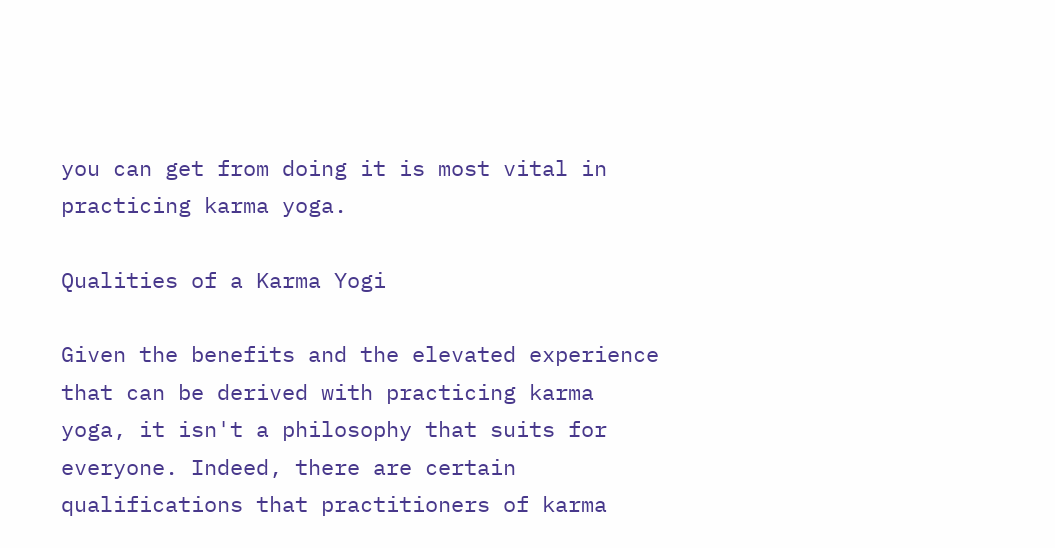you can get from doing it is most vital in practicing karma yoga.

Qualities of a Karma Yogi

Given the benefits and the elevated experience that can be derived with practicing karma yoga, it isn't a philosophy that suits for everyone. Indeed, there are certain qualifications that practitioners of karma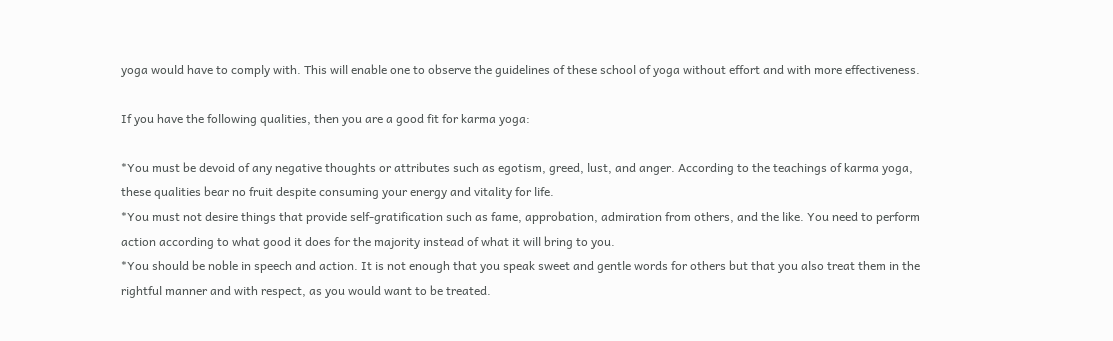yoga would have to comply with. This will enable one to observe the guidelines of these school of yoga without effort and with more effectiveness.

If you have the following qualities, then you are a good fit for karma yoga:

*You must be devoid of any negative thoughts or attributes such as egotism, greed, lust, and anger. According to the teachings of karma yoga, these qualities bear no fruit despite consuming your energy and vitality for life.
*You must not desire things that provide self-gratification such as fame, approbation, admiration from others, and the like. You need to perform action according to what good it does for the majority instead of what it will bring to you.
*You should be noble in speech and action. It is not enough that you speak sweet and gentle words for others but that you also treat them in the rightful manner and with respect, as you would want to be treated.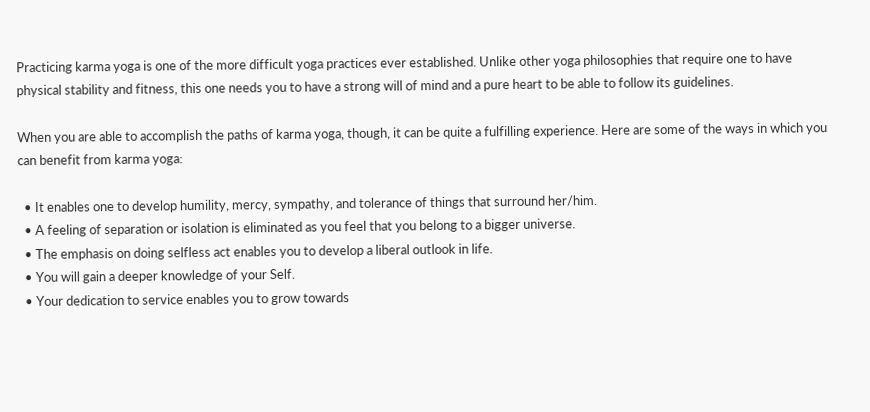Practicing karma yoga is one of the more difficult yoga practices ever established. Unlike other yoga philosophies that require one to have physical stability and fitness, this one needs you to have a strong will of mind and a pure heart to be able to follow its guidelines.

When you are able to accomplish the paths of karma yoga, though, it can be quite a fulfilling experience. Here are some of the ways in which you can benefit from karma yoga:

  • It enables one to develop humility, mercy, sympathy, and tolerance of things that surround her/him.
  • A feeling of separation or isolation is eliminated as you feel that you belong to a bigger universe.
  • The emphasis on doing selfless act enables you to develop a liberal outlook in life.
  • You will gain a deeper knowledge of your Self.
  • Your dedication to service enables you to grow towards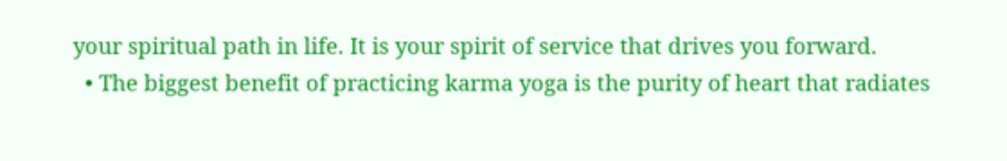your spiritual path in life. It is your spirit of service that drives you forward.
  • The biggest benefit of practicing karma yoga is the purity of heart that radiates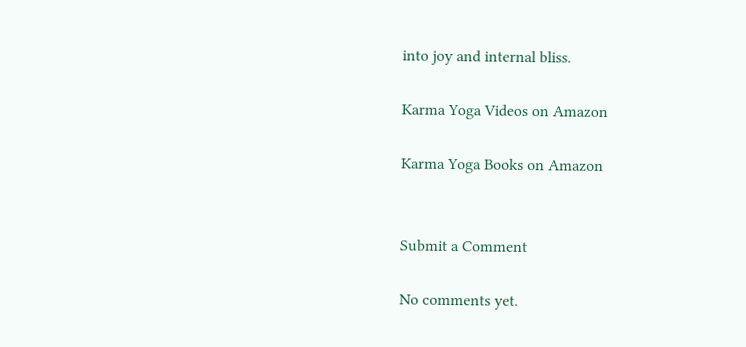into joy and internal bliss.

Karma Yoga Videos on Amazon

Karma Yoga Books on Amazon


Submit a Comment

No comments yet.